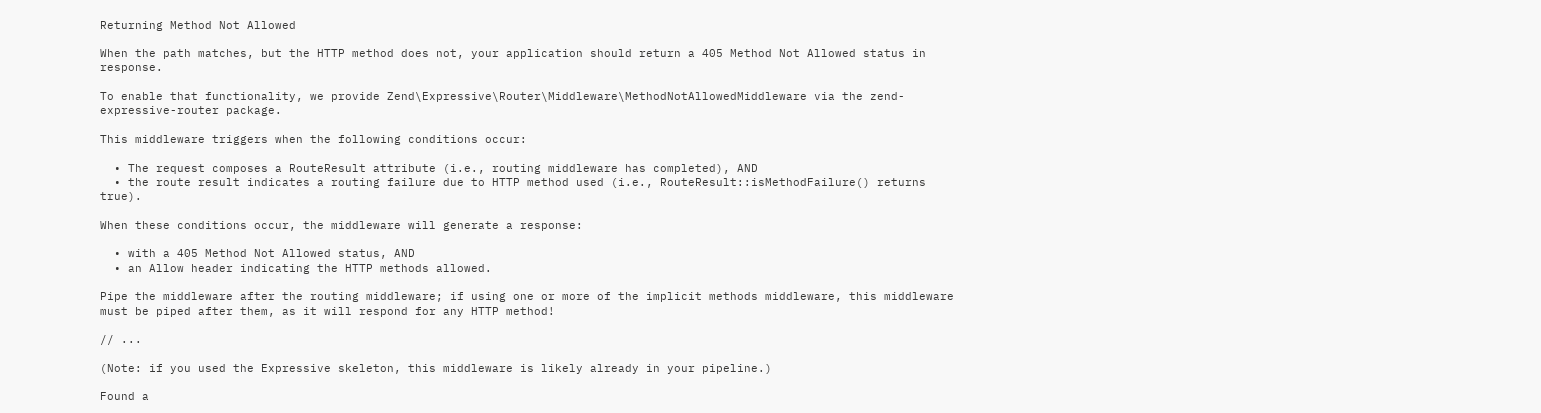Returning Method Not Allowed

When the path matches, but the HTTP method does not, your application should return a 405 Method Not Allowed status in response.

To enable that functionality, we provide Zend\Expressive\Router\Middleware\MethodNotAllowedMiddleware via the zend-expressive-router package.

This middleware triggers when the following conditions occur:

  • The request composes a RouteResult attribute (i.e., routing middleware has completed), AND
  • the route result indicates a routing failure due to HTTP method used (i.e., RouteResult::isMethodFailure() returns true).

When these conditions occur, the middleware will generate a response:

  • with a 405 Method Not Allowed status, AND
  • an Allow header indicating the HTTP methods allowed.

Pipe the middleware after the routing middleware; if using one or more of the implicit methods middleware, this middleware must be piped after them, as it will respond for any HTTP method!

// ...

(Note: if you used the Expressive skeleton, this middleware is likely already in your pipeline.)

Found a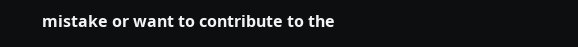mistake or want to contribute to the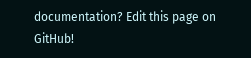documentation? Edit this page on GitHub!